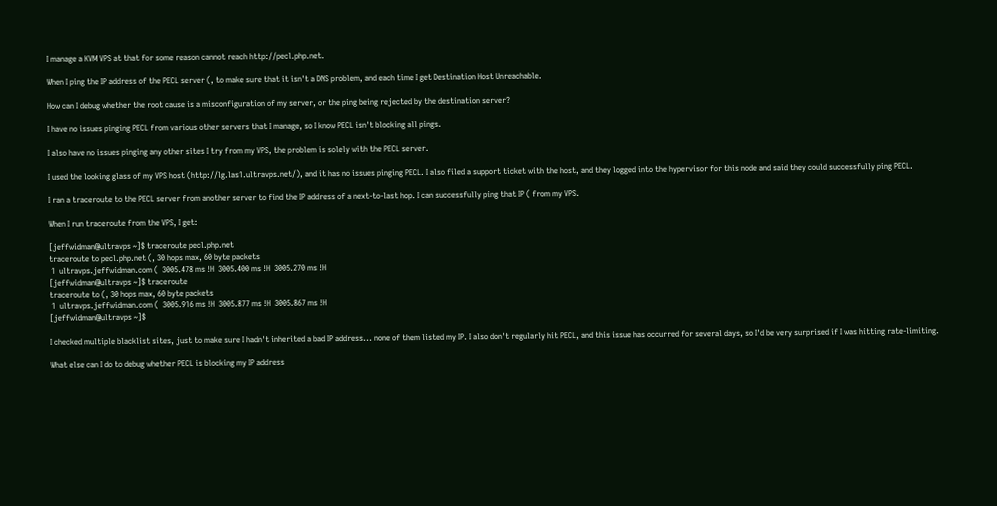I manage a KVM VPS at that for some reason cannot reach http://pecl.php.net.

When I ping the IP address of the PECL server (, to make sure that it isn't a DNS problem, and each time I get Destination Host Unreachable.

How can I debug whether the root cause is a misconfiguration of my server, or the ping being rejected by the destination server?

I have no issues pinging PECL from various other servers that I manage, so I know PECL isn't blocking all pings.

I also have no issues pinging any other sites I try from my VPS, the problem is solely with the PECL server.

I used the looking glass of my VPS host (http://lg.las1.ultravps.net/), and it has no issues pinging PECL. I also filed a support ticket with the host, and they logged into the hypervisor for this node and said they could successfully ping PECL.

I ran a traceroute to the PECL server from another server to find the IP address of a next-to-last hop. I can successfully ping that IP ( from my VPS.

When I run traceroute from the VPS, I get:

[jeffwidman@ultravps ~]$ traceroute pecl.php.net
traceroute to pecl.php.net (, 30 hops max, 60 byte packets
 1  ultravps.jeffwidman.com (  3005.478 ms !H  3005.400 ms !H  3005.270 ms !H
[jeffwidman@ultravps ~]$ traceroute
traceroute to (, 30 hops max, 60 byte packets
 1  ultravps.jeffwidman.com (  3005.916 ms !H  3005.877 ms !H  3005.867 ms !H
[jeffwidman@ultravps ~]$

I checked multiple blacklist sites, just to make sure I hadn't inherited a bad IP address... none of them listed my IP. I also don't regularly hit PECL, and this issue has occurred for several days, so I'd be very surprised if I was hitting rate-limiting.

What else can I do to debug whether PECL is blocking my IP address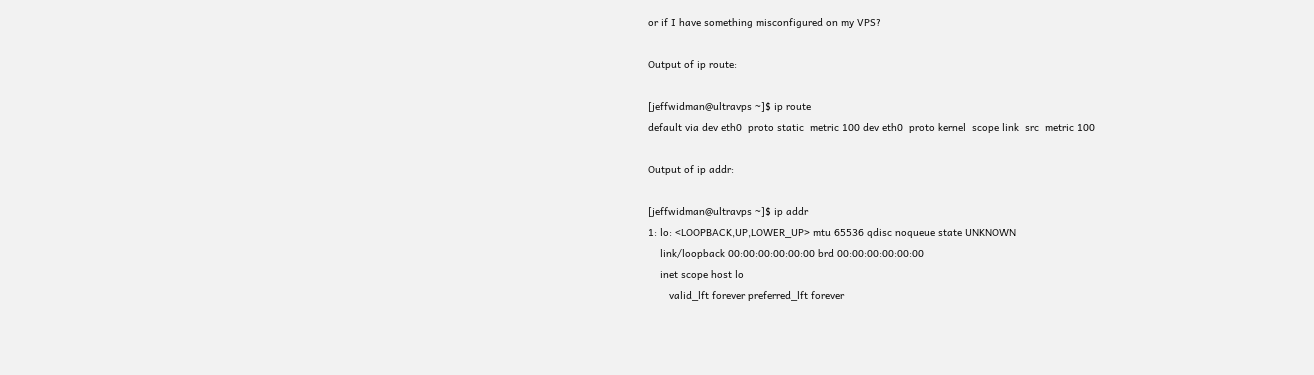or if I have something misconfigured on my VPS?

Output of ip route:

[jeffwidman@ultravps ~]$ ip route
default via dev eth0  proto static  metric 100 dev eth0  proto kernel  scope link  src  metric 100

Output of ip addr:

[jeffwidman@ultravps ~]$ ip addr
1: lo: <LOOPBACK,UP,LOWER_UP> mtu 65536 qdisc noqueue state UNKNOWN
    link/loopback 00:00:00:00:00:00 brd 00:00:00:00:00:00
    inet scope host lo
       valid_lft forever preferred_lft forever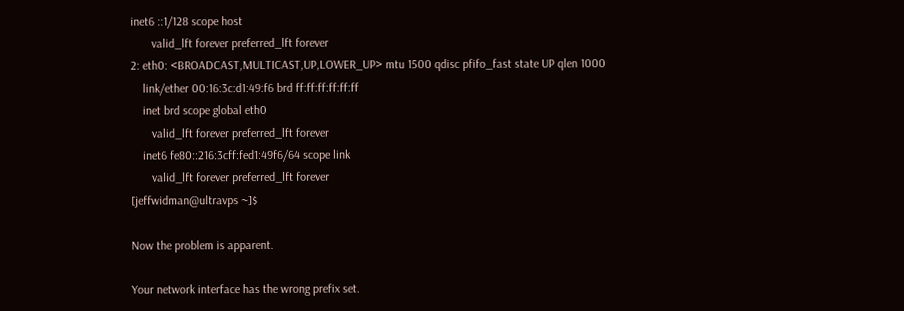inet6 ::1/128 scope host
       valid_lft forever preferred_lft forever
2: eth0: <BROADCAST,MULTICAST,UP,LOWER_UP> mtu 1500 qdisc pfifo_fast state UP qlen 1000
    link/ether 00:16:3c:d1:49:f6 brd ff:ff:ff:ff:ff:ff
    inet brd scope global eth0
       valid_lft forever preferred_lft forever
    inet6 fe80::216:3cff:fed1:49f6/64 scope link
       valid_lft forever preferred_lft forever
[jeffwidman@ultravps ~]$

Now the problem is apparent.

Your network interface has the wrong prefix set.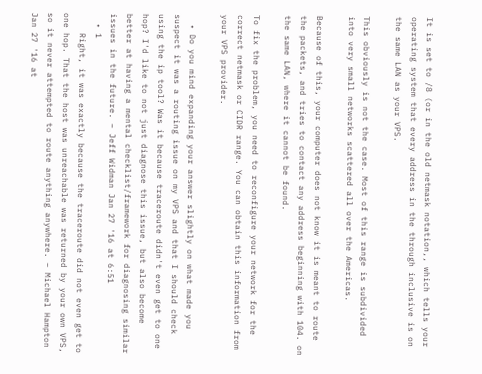It is set to /8 (or in the old netmask notation,, which tells your operating system that every address in the through inclusive is on the same LAN as your VPS.

This obviously is not the case. Most of this range is subdivided into very small networks scattered all over the Americas.

Because of this, your computer does not know it is meant to route the packets, and tries to contact any address beginning with 104. on the same LAN, where it cannot be found.

To fix the problem, you need to reconfigure your network for the correct netmask or CIDR range. You can obtain this information from your VPS provider.

  • Do you mind expanding your answer slightly on what made you suspect it was a routing issue on my VPS and that I should check using the ip tool? Was it because traceroute didn't even get to one hop? I'd like to not just diagnose this issue, but also become better at having a mental checklist/framework for diagnosing similar issues in the future. – Jeff Widman Jan 27 '16 at 6:51
  • 1
    Right, it was exactly because the traceroute did not even get to one hop. That the host was unreachable was returned by your own VPS, so it never attempted to route anything anywhere. – Michael Hampton Jan 27 '16 at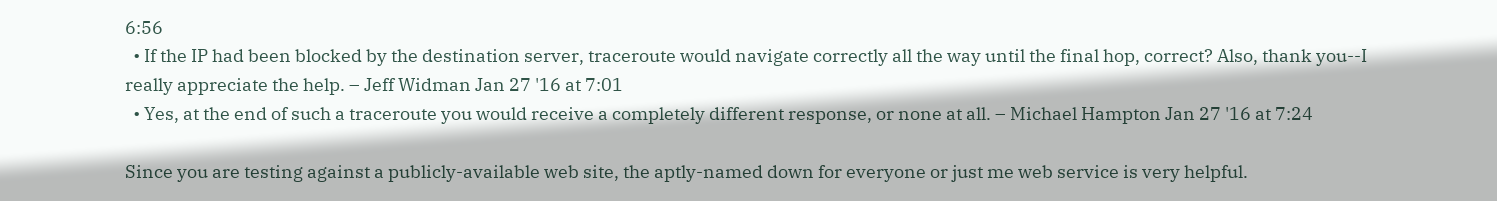6:56
  • If the IP had been blocked by the destination server, traceroute would navigate correctly all the way until the final hop, correct? Also, thank you--I really appreciate the help. – Jeff Widman Jan 27 '16 at 7:01
  • Yes, at the end of such a traceroute you would receive a completely different response, or none at all. – Michael Hampton Jan 27 '16 at 7:24

Since you are testing against a publicly-available web site, the aptly-named down for everyone or just me web service is very helpful.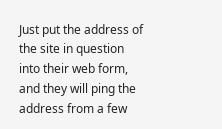Just put the address of the site in question into their web form, and they will ping the address from a few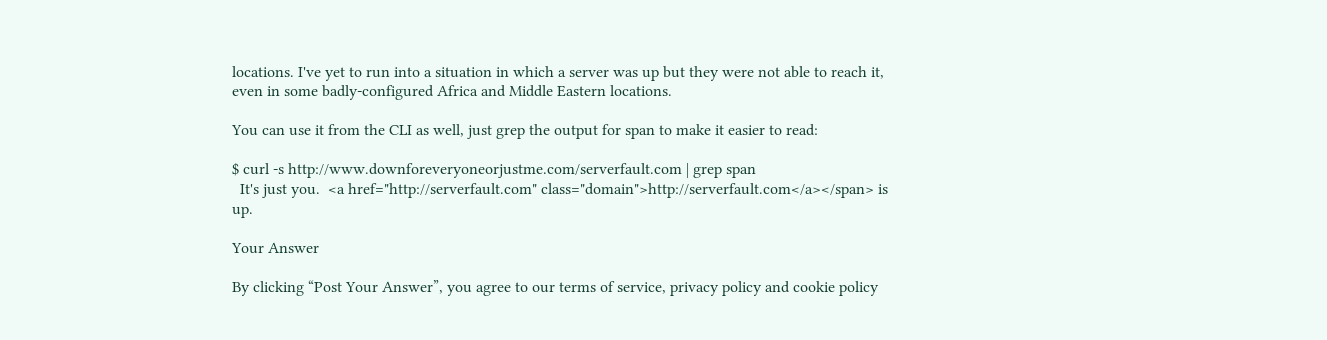locations. I've yet to run into a situation in which a server was up but they were not able to reach it, even in some badly-configured Africa and Middle Eastern locations.

You can use it from the CLI as well, just grep the output for span to make it easier to read:

$ curl -s http://www.downforeveryoneorjustme.com/serverfault.com | grep span
  It's just you.  <a href="http://serverfault.com" class="domain">http://serverfault.com</a></span> is up.

Your Answer

By clicking “Post Your Answer”, you agree to our terms of service, privacy policy and cookie policy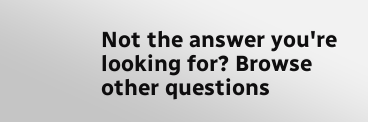Not the answer you're looking for? Browse other questions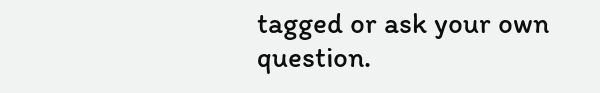tagged or ask your own question.